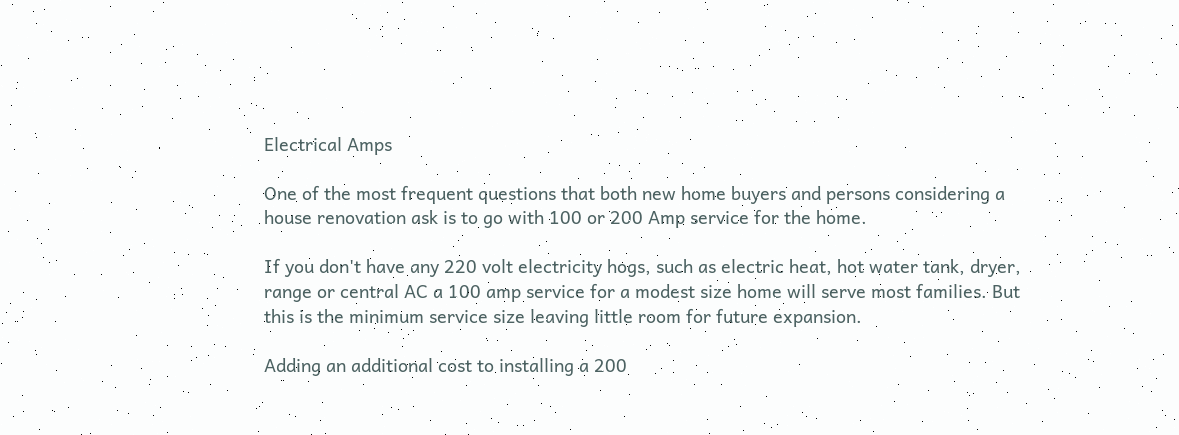Electrical Amps

One of the most frequent questions that both new home buyers and persons considering a house renovation ask is to go with 100 or 200 Amp service for the home.

If you don't have any 220 volt electricity hogs, such as electric heat, hot water tank, dryer, range or central AC a 100 amp service for a modest size home will serve most families. But this is the minimum service size leaving little room for future expansion.

Adding an additional cost to installing a 200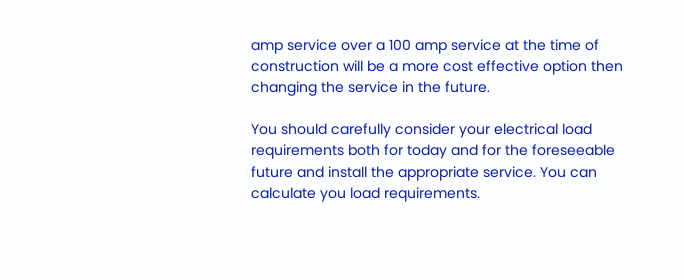amp service over a 100 amp service at the time of construction will be a more cost effective option then changing the service in the future.

You should carefully consider your electrical load requirements both for today and for the foreseeable future and install the appropriate service. You can calculate you load requirements.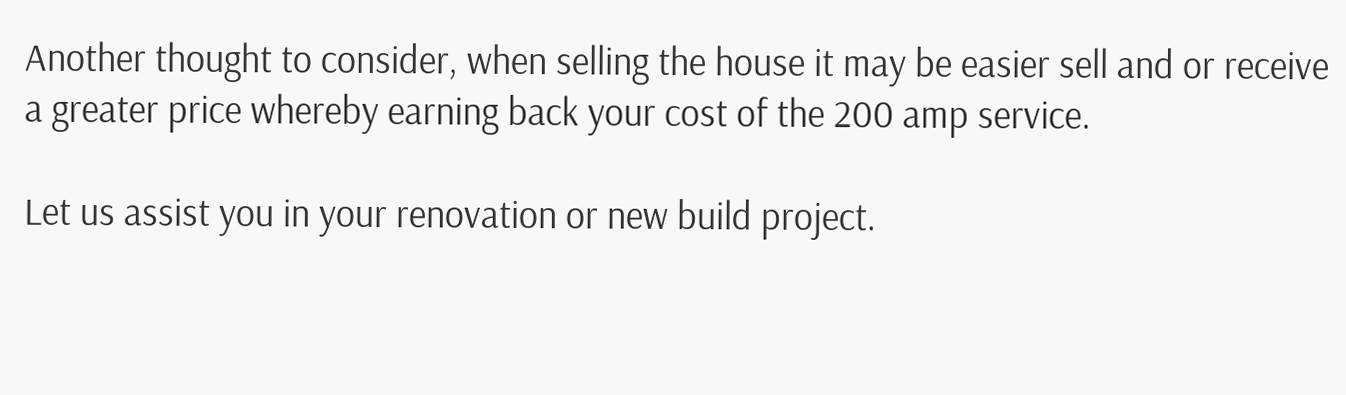Another thought to consider, when selling the house it may be easier sell and or receive a greater price whereby earning back your cost of the 200 amp service.

Let us assist you in your renovation or new build project.